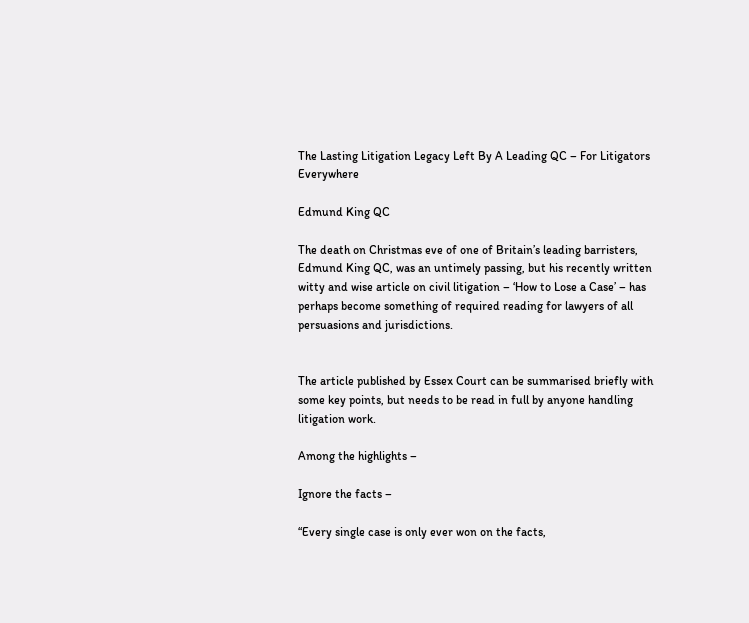The Lasting Litigation Legacy Left By A Leading QC – For Litigators Everywhere

Edmund King QC

The death on Christmas eve of one of Britain’s leading barristers, Edmund King QC, was an untimely passing, but his recently written witty and wise article on civil litigation – ‘How to Lose a Case’ – has perhaps become something of required reading for lawyers of all persuasions and jurisdictions.


The article published by Essex Court can be summarised briefly with some key points, but needs to be read in full by anyone handling litigation work.

Among the highlights –

Ignore the facts –

“Every single case is only ever won on the facts,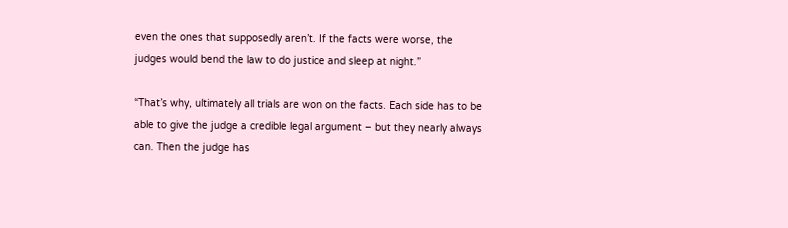even the ones that supposedly aren’t. If the facts were worse, the judges would bend the law to do justice and sleep at night.”

“That’s why, ultimately all trials are won on the facts. Each side has to be able to give the judge a credible legal argument – but they nearly always can. Then the judge has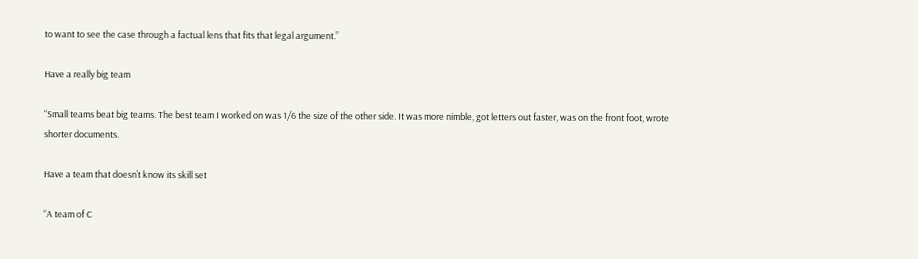to want to see the case through a factual lens that fits that legal argument.”

Have a really big team

“Small teams beat big teams. The best team I worked on was 1/6 the size of the other side. It was more nimble, got letters out faster, was on the front foot, wrote shorter documents.

Have a team that doesn’t know its skill set

“A team of C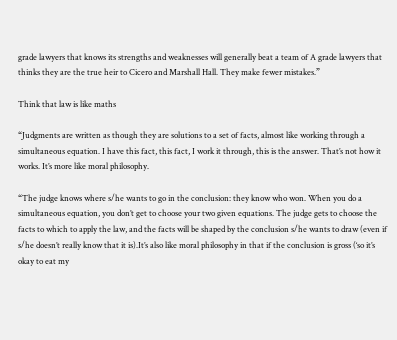grade lawyers that knows its strengths and weaknesses will generally beat a team of A grade lawyers that thinks they are the true heir to Cicero and Marshall Hall. They make fewer mistakes.”

Think that law is like maths

“Judgments are written as though they are solutions to a set of facts, almost like working through a simultaneous equation. I have this fact, this fact, I work it through, this is the answer. That’s not how it works. It’s more like moral philosophy.

“The judge knows where s/he wants to go in the conclusion: they know who won. When you do a simultaneous equation, you don’t get to choose your two given equations. The judge gets to choose the facts to which to apply the law, and the facts will be shaped by the conclusion s/he wants to draw (even if s/he doesn’t really know that it is).It’s also like moral philosophy in that if the conclusion is gross (‘so it’s okay to eat my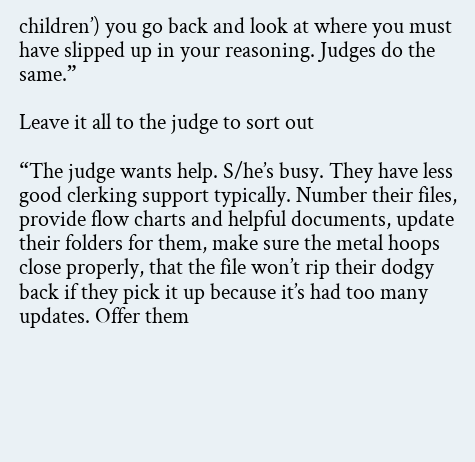children’) you go back and look at where you must have slipped up in your reasoning. Judges do the same.”

Leave it all to the judge to sort out

“The judge wants help. S/he’s busy. They have less good clerking support typically. Number their files, provide flow charts and helpful documents, update their folders for them, make sure the metal hoops close properly, that the file won’t rip their dodgy back if they pick it up because it’s had too many updates. Offer them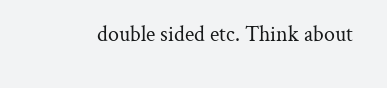double sided etc. Think about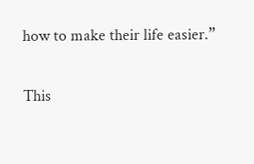how to make their life easier.”

This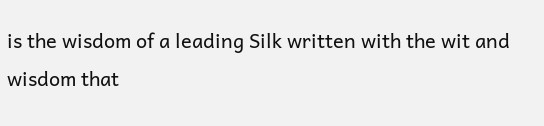is the wisdom of a leading Silk written with the wit and wisdom that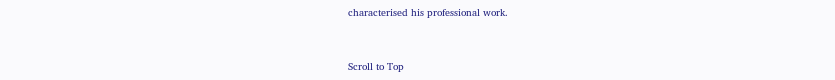characterised his professional work.


Scroll to Top